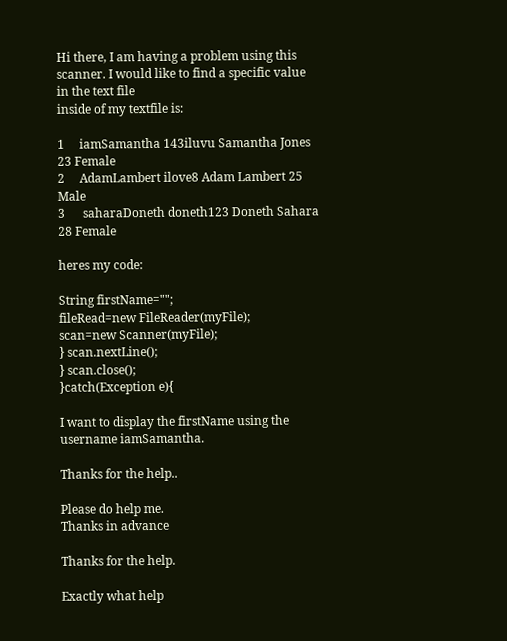Hi there, I am having a problem using this scanner. I would like to find a specific value in the text file
inside of my textfile is:

1     iamSamantha 143iluvu Samantha Jones 23 Female
2     AdamLambert ilove8 Adam Lambert 25 Male
3      saharaDoneth doneth123 Doneth Sahara 28 Female

heres my code:

String firstName="";
fileRead=new FileReader(myFile);
scan=new Scanner(myFile);
} scan.nextLine();
} scan.close();
}catch(Exception e){

I want to display the firstName using the username iamSamantha.

Thanks for the help..

Please do help me.
Thanks in advance

Thanks for the help.

Exactly what help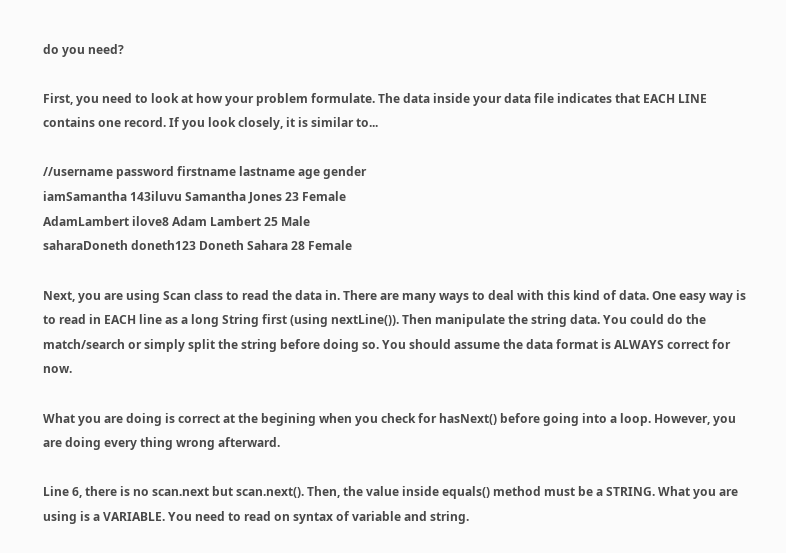do you need?

First, you need to look at how your problem formulate. The data inside your data file indicates that EACH LINE contains one record. If you look closely, it is similar to...

//username password firstname lastname age gender
iamSamantha 143iluvu Samantha Jones 23 Female
AdamLambert ilove8 Adam Lambert 25 Male
saharaDoneth doneth123 Doneth Sahara 28 Female

Next, you are using Scan class to read the data in. There are many ways to deal with this kind of data. One easy way is to read in EACH line as a long String first (using nextLine()). Then manipulate the string data. You could do the match/search or simply split the string before doing so. You should assume the data format is ALWAYS correct for now.

What you are doing is correct at the begining when you check for hasNext() before going into a loop. However, you are doing every thing wrong afterward.

Line 6, there is no scan.next but scan.next(). Then, the value inside equals() method must be a STRING. What you are using is a VARIABLE. You need to read on syntax of variable and string.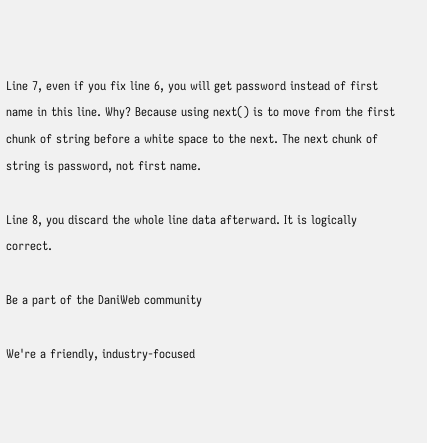Line 7, even if you fix line 6, you will get password instead of first name in this line. Why? Because using next() is to move from the first chunk of string before a white space to the next. The next chunk of string is password, not first name.

Line 8, you discard the whole line data afterward. It is logically correct.

Be a part of the DaniWeb community

We're a friendly, industry-focused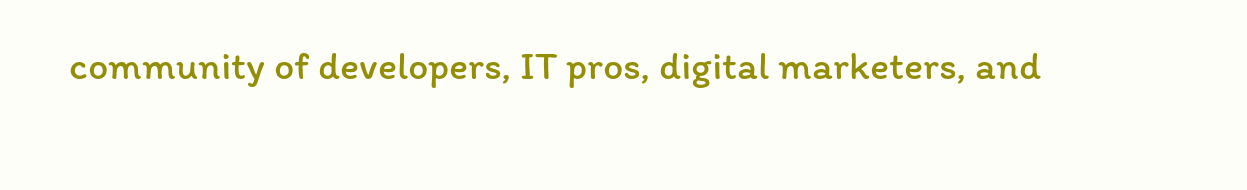community of developers, IT pros, digital marketers, and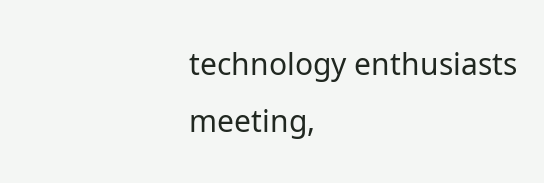technology enthusiasts meeting,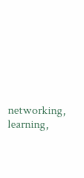networking, learning,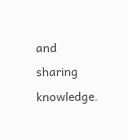and sharing knowledge.